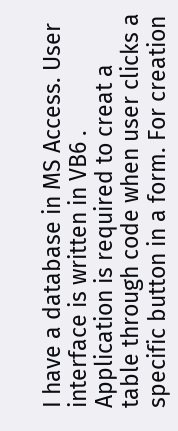I have a database in MS Access. User interface is written in VB6 . Application is required to creat a table through code when user clicks a specific button in a form. For creation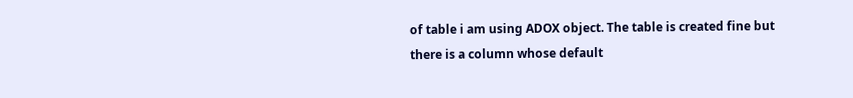of table i am using ADOX object. The table is created fine but there is a column whose default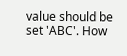value should be set 'ABC'. How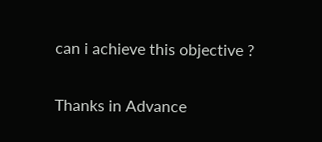can i achieve this objective ?

Thanks in Advance